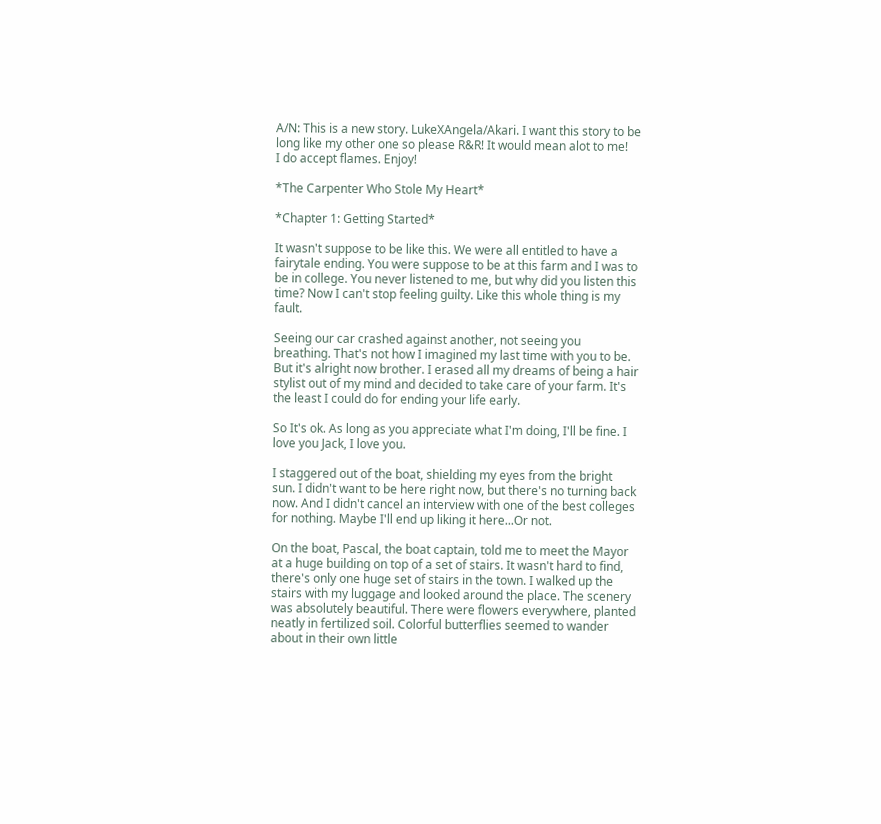A/N: This is a new story. LukeXAngela/Akari. I want this story to be long like my other one so please R&R! It would mean alot to me!
I do accept flames. Enjoy!

*The Carpenter Who Stole My Heart*

*Chapter 1: Getting Started*

It wasn't suppose to be like this. We were all entitled to have a fairytale ending. You were suppose to be at this farm and I was to be in college. You never listened to me, but why did you listen this time? Now I can't stop feeling guilty. Like this whole thing is my fault.

Seeing our car crashed against another, not seeing you breathing. That's not how I imagined my last time with you to be. But it's alright now brother. I erased all my dreams of being a hair stylist out of my mind and decided to take care of your farm. It's the least I could do for ending your life early.

So It's ok. As long as you appreciate what I'm doing, I'll be fine. I love you Jack, I love you.

I staggered out of the boat, shielding my eyes from the bright sun. I didn't want to be here right now, but there's no turning back now. And I didn't cancel an interview with one of the best colleges for nothing. Maybe I'll end up liking it here...Or not.

On the boat, Pascal, the boat captain, told me to meet the Mayor at a huge building on top of a set of stairs. It wasn't hard to find, there's only one huge set of stairs in the town. I walked up the stairs with my luggage and looked around the place. The scenery was absolutely beautiful. There were flowers everywhere, planted neatly in fertilized soil. Colorful butterflies seemed to wander about in their own little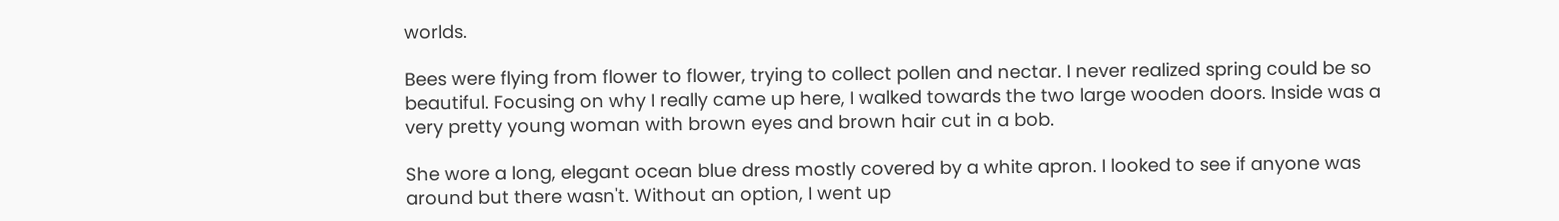worlds.

Bees were flying from flower to flower, trying to collect pollen and nectar. I never realized spring could be so beautiful. Focusing on why I really came up here, I walked towards the two large wooden doors. Inside was a very pretty young woman with brown eyes and brown hair cut in a bob.

She wore a long, elegant ocean blue dress mostly covered by a white apron. I looked to see if anyone was around but there wasn't. Without an option, I went up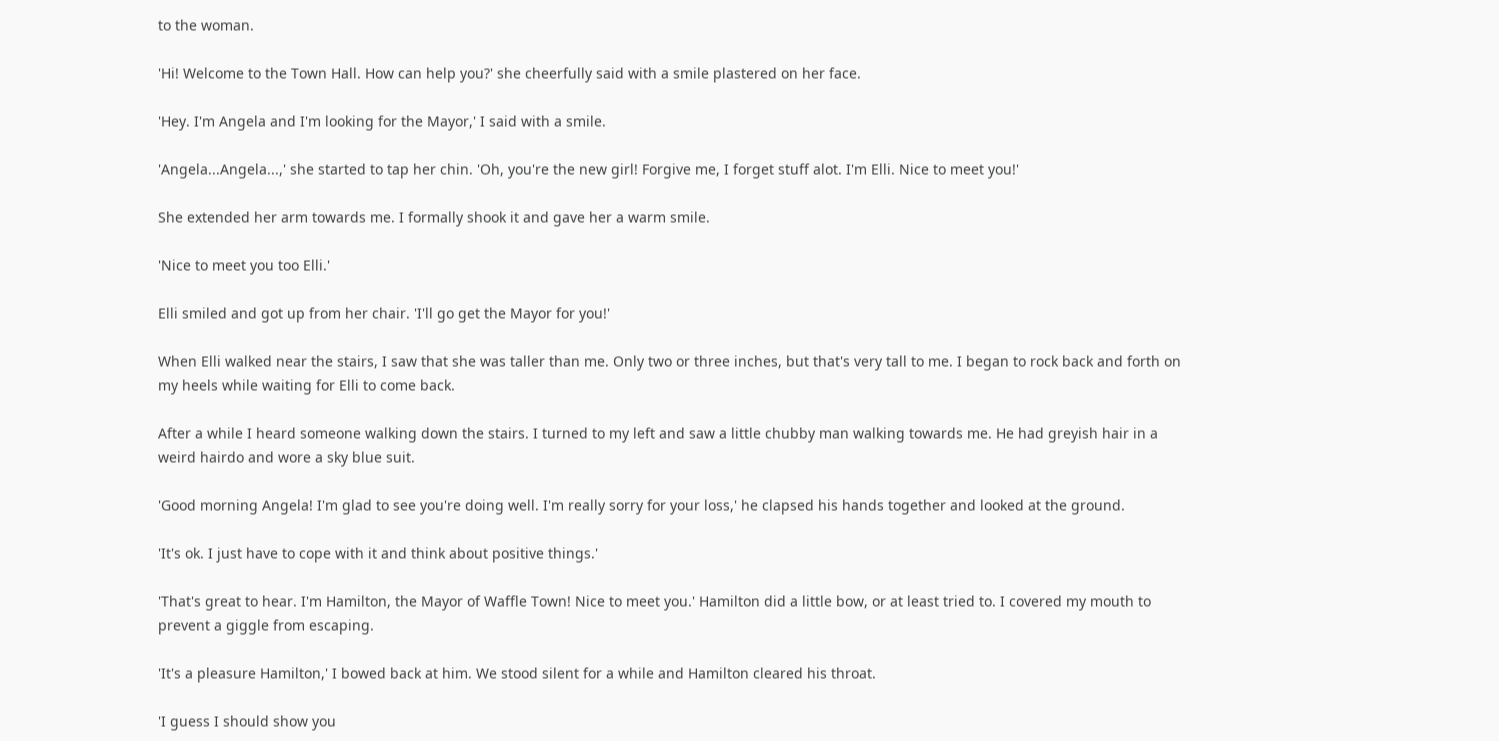to the woman.

'Hi! Welcome to the Town Hall. How can help you?' she cheerfully said with a smile plastered on her face.

'Hey. I'm Angela and I'm looking for the Mayor,' I said with a smile.

'Angela...Angela...,' she started to tap her chin. 'Oh, you're the new girl! Forgive me, I forget stuff alot. I'm Elli. Nice to meet you!'

She extended her arm towards me. I formally shook it and gave her a warm smile.

'Nice to meet you too Elli.'

Elli smiled and got up from her chair. 'I'll go get the Mayor for you!'

When Elli walked near the stairs, I saw that she was taller than me. Only two or three inches, but that's very tall to me. I began to rock back and forth on my heels while waiting for Elli to come back.

After a while I heard someone walking down the stairs. I turned to my left and saw a little chubby man walking towards me. He had greyish hair in a weird hairdo and wore a sky blue suit.

'Good morning Angela! I'm glad to see you're doing well. I'm really sorry for your loss,' he clapsed his hands together and looked at the ground.

'It's ok. I just have to cope with it and think about positive things.'

'That's great to hear. I'm Hamilton, the Mayor of Waffle Town! Nice to meet you.' Hamilton did a little bow, or at least tried to. I covered my mouth to prevent a giggle from escaping.

'It's a pleasure Hamilton,' I bowed back at him. We stood silent for a while and Hamilton cleared his throat.

'I guess I should show you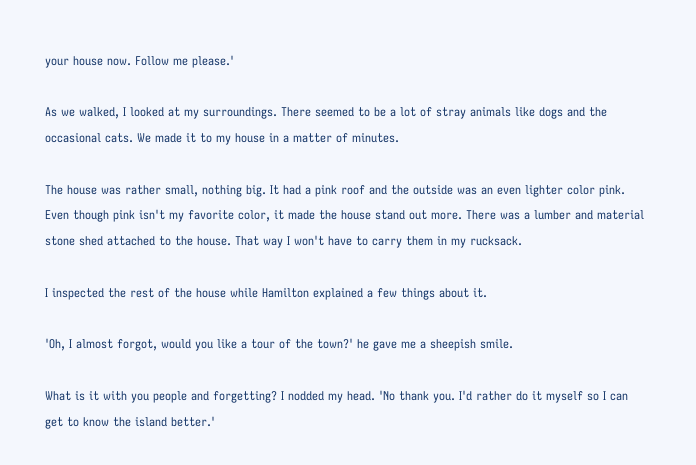your house now. Follow me please.'

As we walked, I looked at my surroundings. There seemed to be a lot of stray animals like dogs and the occasional cats. We made it to my house in a matter of minutes.

The house was rather small, nothing big. It had a pink roof and the outside was an even lighter color pink. Even though pink isn't my favorite color, it made the house stand out more. There was a lumber and material stone shed attached to the house. That way I won't have to carry them in my rucksack.

I inspected the rest of the house while Hamilton explained a few things about it.

'Oh, I almost forgot, would you like a tour of the town?' he gave me a sheepish smile.

What is it with you people and forgetting? I nodded my head. 'No thank you. I'd rather do it myself so I can get to know the island better.'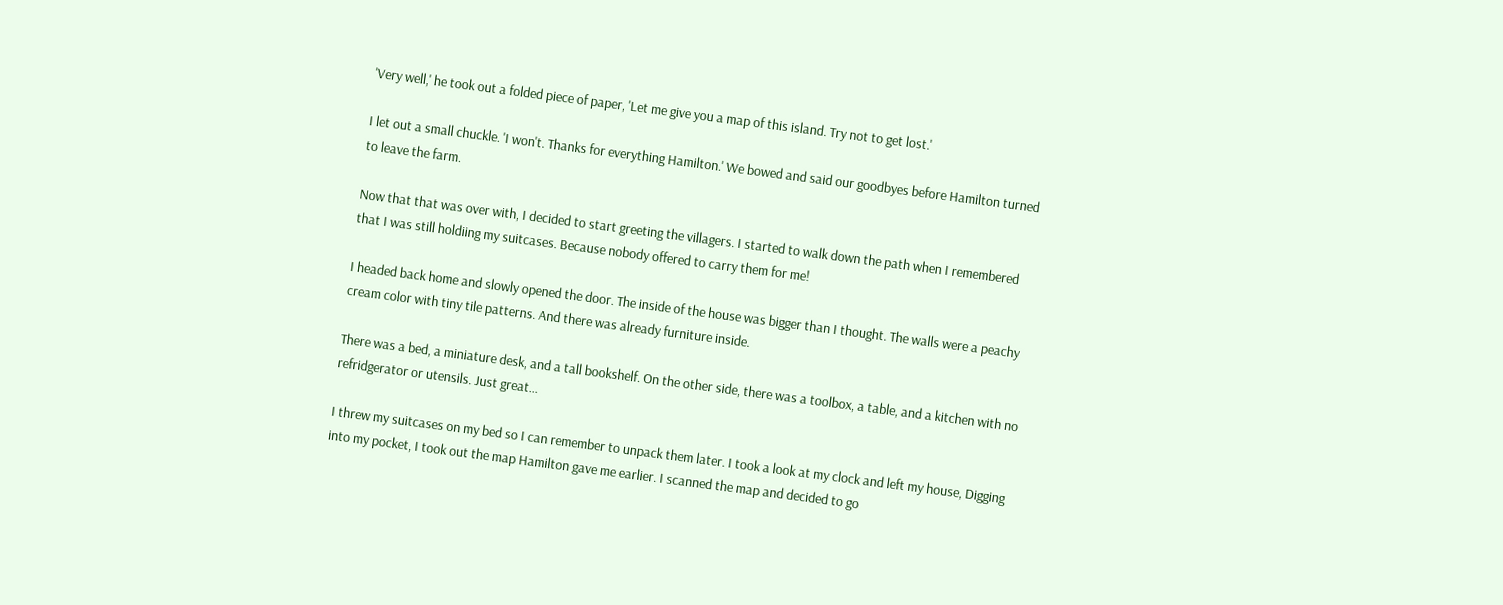'Very well,' he took out a folded piece of paper, 'Let me give you a map of this island. Try not to get lost.'

I let out a small chuckle. 'I won't. Thanks for everything Hamilton.' We bowed and said our goodbyes before Hamilton turned to leave the farm.

Now that that was over with, I decided to start greeting the villagers. I started to walk down the path when I remembered that I was still holdiing my suitcases. Because nobody offered to carry them for me!

I headed back home and slowly opened the door. The inside of the house was bigger than I thought. The walls were a peachy cream color with tiny tile patterns. And there was already furniture inside.

There was a bed, a miniature desk, and a tall bookshelf. On the other side, there was a toolbox, a table, and a kitchen with no refridgerator or utensils. Just great...

I threw my suitcases on my bed so I can remember to unpack them later. I took a look at my clock and left my house, Digging into my pocket, I took out the map Hamilton gave me earlier. I scanned the map and decided to go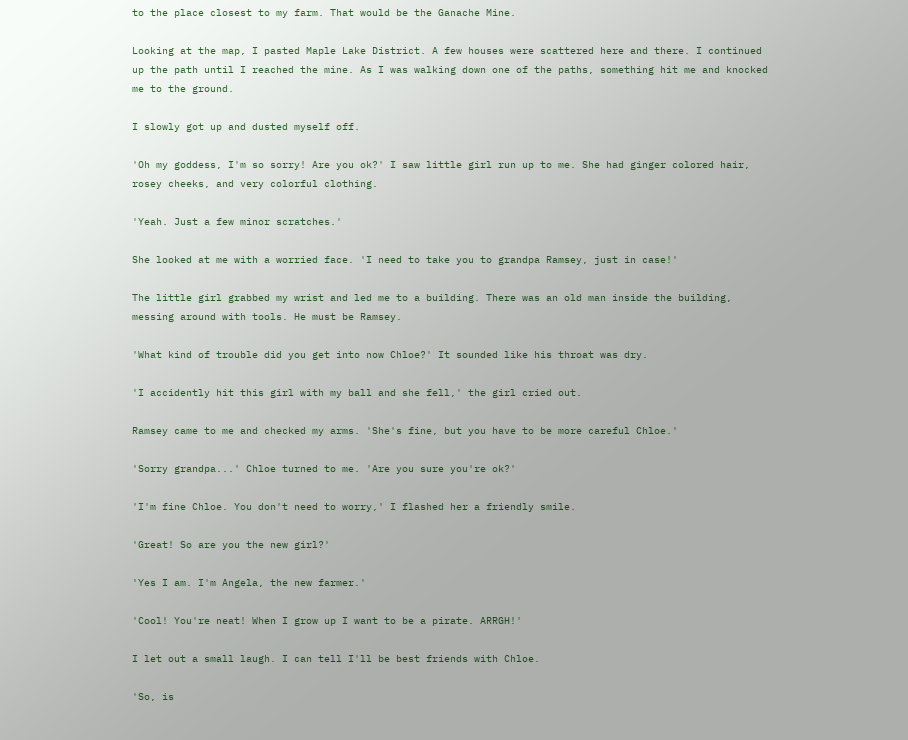to the place closest to my farm. That would be the Ganache Mine.

Looking at the map, I pasted Maple Lake District. A few houses were scattered here and there. I continued up the path until I reached the mine. As I was walking down one of the paths, something hit me and knocked me to the ground.

I slowly got up and dusted myself off.

'Oh my goddess, I'm so sorry! Are you ok?' I saw little girl run up to me. She had ginger colored hair, rosey cheeks, and very colorful clothing.

'Yeah. Just a few minor scratches.'

She looked at me with a worried face. 'I need to take you to grandpa Ramsey, just in case!'

The little girl grabbed my wrist and led me to a building. There was an old man inside the building, messing around with tools. He must be Ramsey.

'What kind of trouble did you get into now Chloe?' It sounded like his throat was dry.

'I accidently hit this girl with my ball and she fell,' the girl cried out.

Ramsey came to me and checked my arms. 'She's fine, but you have to be more careful Chloe.'

'Sorry grandpa...' Chloe turned to me. 'Are you sure you're ok?'

'I'm fine Chloe. You don't need to worry,' I flashed her a friendly smile.

'Great! So are you the new girl?'

'Yes I am. I'm Angela, the new farmer.'

'Cool! You're neat! When I grow up I want to be a pirate. ARRGH!'

I let out a small laugh. I can tell I'll be best friends with Chloe.

'So, is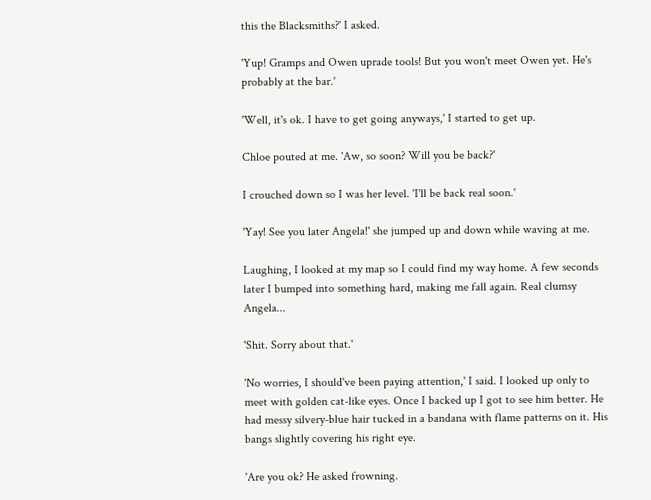this the Blacksmiths?' I asked.

'Yup! Gramps and Owen uprade tools! But you won't meet Owen yet. He's probably at the bar.'

'Well, it's ok. I have to get going anyways,' I started to get up.

Chloe pouted at me. 'Aw, so soon? Will you be back?'

I crouched down so I was her level. 'I'll be back real soon.'

'Yay! See you later Angela!' she jumped up and down while waving at me.

Laughing, I looked at my map so I could find my way home. A few seconds later I bumped into something hard, making me fall again. Real clumsy Angela...

'Shit. Sorry about that.'

'No worries, I should've been paying attention,' I said. I looked up only to meet with golden cat-like eyes. Once I backed up I got to see him better. He had messy silvery-blue hair tucked in a bandana with flame patterns on it. His bangs slightly covering his right eye.

'Are you ok? He asked frowning.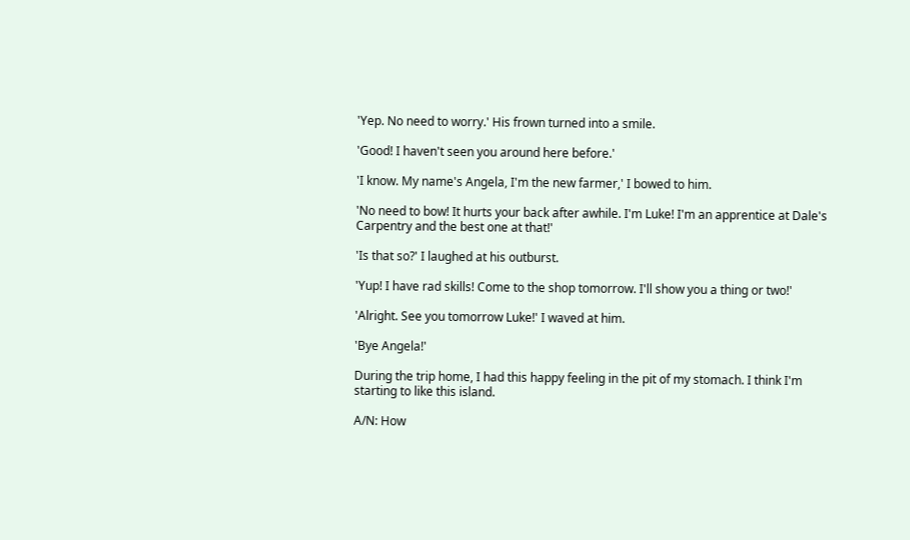'Yep. No need to worry.' His frown turned into a smile.

'Good! I haven't seen you around here before.'

'I know. My name's Angela, I'm the new farmer,' I bowed to him.

'No need to bow! It hurts your back after awhile. I'm Luke! I'm an apprentice at Dale's Carpentry and the best one at that!'

'Is that so?' I laughed at his outburst.

'Yup! I have rad skills! Come to the shop tomorrow. I'll show you a thing or two!'

'Alright. See you tomorrow Luke!' I waved at him.

'Bye Angela!'

During the trip home, I had this happy feeling in the pit of my stomach. I think I'm starting to like this island.

A/N: How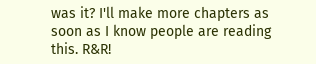was it? I'll make more chapters as soon as I know people are reading this. R&R!